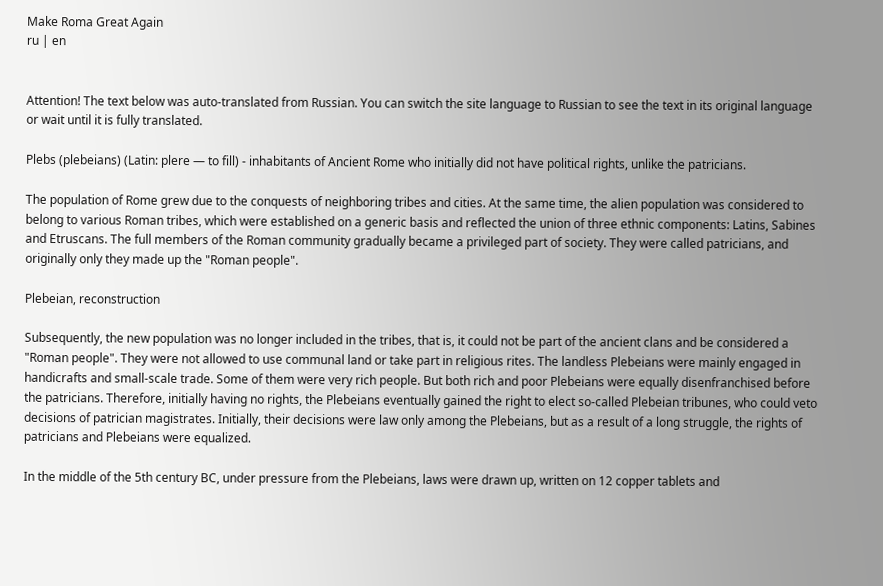Make Roma Great Again
ru | en


Attention! The text below was auto-translated from Russian. You can switch the site language to Russian to see the text in its original language or wait until it is fully translated.

Plebs (plebeians) (Latin: plere — to fill) - inhabitants of Ancient Rome who initially did not have political rights, unlike the patricians.

The population of Rome grew due to the conquests of neighboring tribes and cities. At the same time, the alien population was considered to belong to various Roman tribes, which were established on a generic basis and reflected the union of three ethnic components: Latins, Sabines and Etruscans. The full members of the Roman community gradually became a privileged part of society. They were called patricians, and originally only they made up the "Roman people".

Plebeian, reconstruction

Subsequently, the new population was no longer included in the tribes, that is, it could not be part of the ancient clans and be considered a "Roman people". They were not allowed to use communal land or take part in religious rites. The landless Plebeians were mainly engaged in handicrafts and small-scale trade. Some of them were very rich people. But both rich and poor Plebeians were equally disenfranchised before the patricians. Therefore, initially having no rights, the Plebeians eventually gained the right to elect so-called Plebeian tribunes, who could veto decisions of patrician magistrates. Initially, their decisions were law only among the Plebeians, but as a result of a long struggle, the rights of patricians and Plebeians were equalized.

In the middle of the 5th century BC, under pressure from the Plebeians, laws were drawn up, written on 12 copper tablets and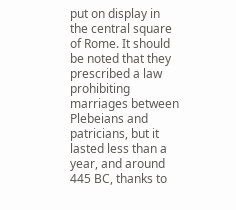put on display in the central square of Rome. It should be noted that they prescribed a law prohibiting marriages between Plebeians and patricians, but it lasted less than a year, and around 445 BC, thanks to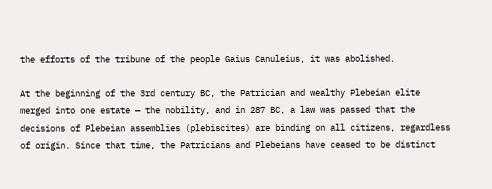the efforts of the tribune of the people Gaius Canuleius, it was abolished.

At the beginning of the 3rd century BC, the Patrician and wealthy Plebeian elite merged into one estate — the nobility, and in 287 BC, a law was passed that the decisions of Plebeian assemblies (plebiscites) are binding on all citizens, regardless of origin. Since that time, the Patricians and Plebeians have ceased to be distinct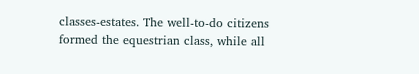classes-estates. The well-to-do citizens formed the equestrian class, while all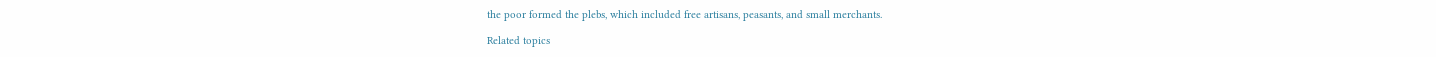the poor formed the plebs, which included free artisans, peasants, and small merchants.

Related topics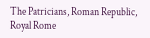The Patricians, Roman Republic, Royal Rome